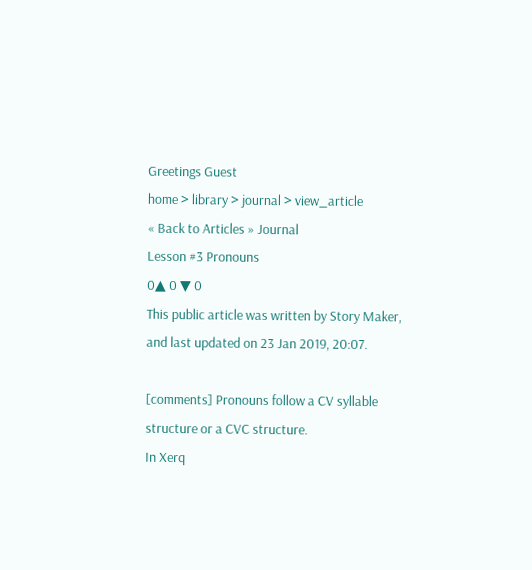Greetings Guest
home > library > journal > view_article
« Back to Articles » Journal
Lesson #3 Pronouns
0▲ 0 ▼ 0
This public article was written by Story Maker, and last updated on 23 Jan 2019, 20:07.

[comments] Pronouns follow a CV syllable structure or a CVC structure.
In Xerq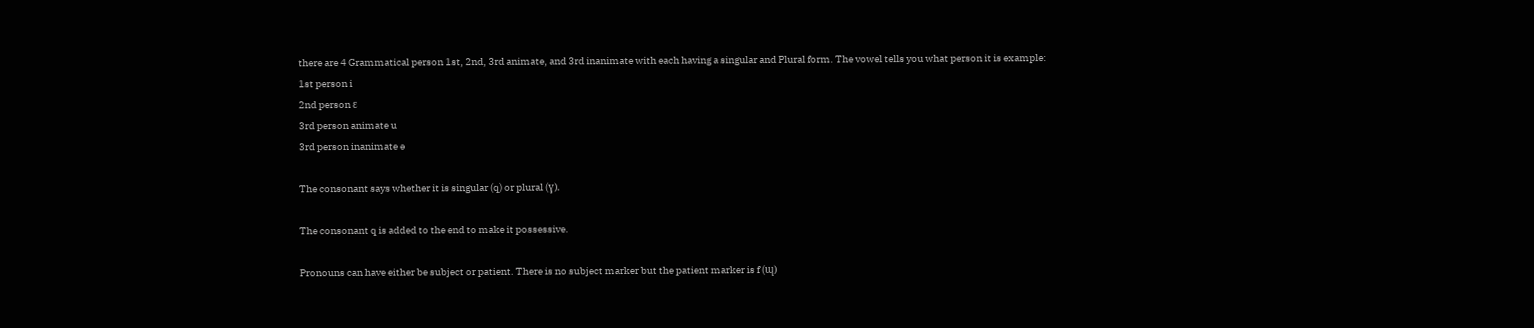there are 4 Grammatical person 1st, 2nd, 3rd animate, and 3rd inanimate with each having a singular and Plural form. The vowel tells you what person it is example:
1st person i
2nd person ɛ
3rd person animate u
3rd person inanimate ə

The consonant says whether it is singular (q) or plural (ɣ).

The consonant q is added to the end to make it possessive.

Pronouns can have either be subject or patient. There is no subject marker but the patient marker is f (ɰ)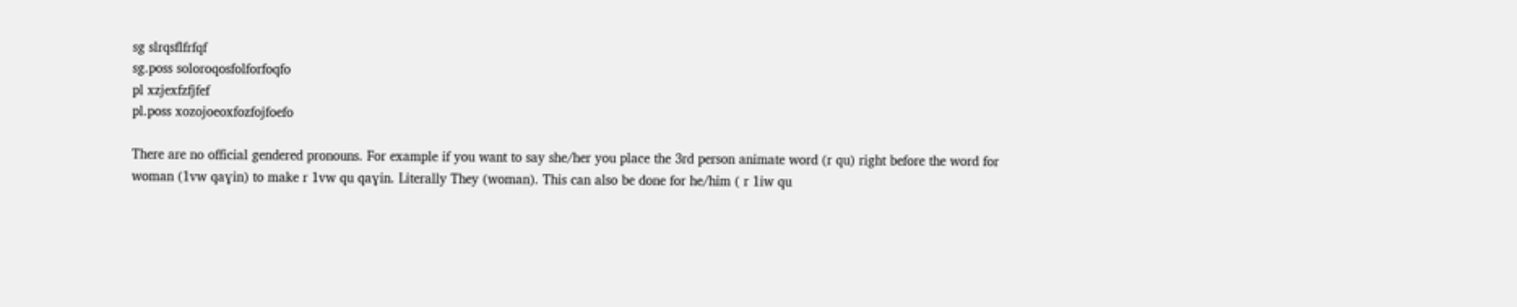sg slrqsflfrfqf
sg.poss soloroqosfolforfoqfo
pl xzjexfzfjfef
pl.poss xozojoeoxfozfojfoefo

There are no official gendered pronouns. For example if you want to say she/her you place the 3rd person animate word (r qu) right before the word for woman (1vw qaɣin) to make r 1vw qu qaɣin. Literally They (woman). This can also be done for he/him ( r 1iw qu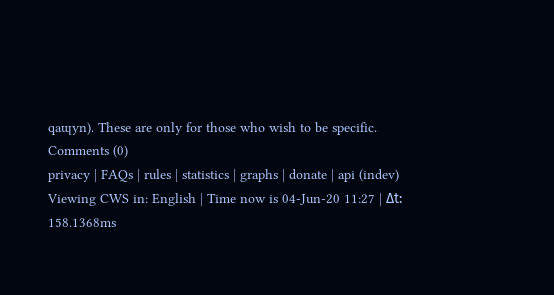qaɰyn). These are only for those who wish to be specific.
Comments (0)
privacy | FAQs | rules | statistics | graphs | donate | api (indev)
Viewing CWS in: English | Time now is 04-Jun-20 11:27 | Δt: 158.1368ms